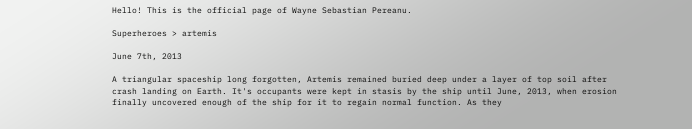Hello! This is the official page of Wayne Sebastian Pereanu.

Superheroes > artemis

June 7th, 2013

A triangular spaceship long forgotten, Artemis remained buried deep under a layer of top soil after crash landing on Earth. It's occupants were kept in stasis by the ship until June, 2013, when erosion finally uncovered enough of the ship for it to regain normal function. As they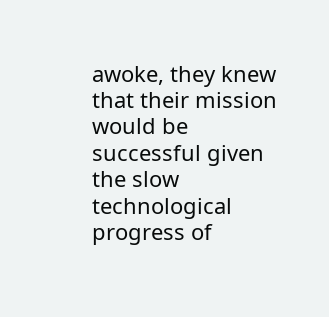awoke, they knew that their mission would be successful given the slow technological progress of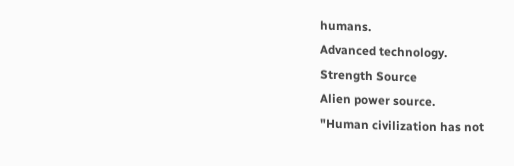humans.
Advanced technology.
Strength Source
Alien power source.
"Human civilization has not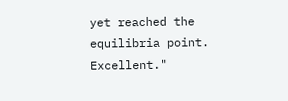yet reached the equilibria point. Excellent."